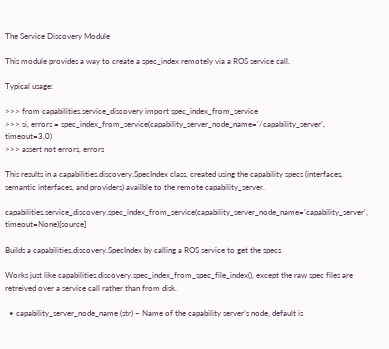The Service Discovery Module

This module provides a way to create a spec_index remotely via a ROS service call.

Typical usage:

>>> from capabilities.service_discovery import spec_index_from_service
>>> si, errors = spec_index_from_service(capability_server_node_name='/capability_server', timeout=3.0)
>>> assert not errors, errors

This results in a capabilities.discovery.SpecIndex class, created using the capability specs (interfaces, semantic interfaces, and providers) availble to the remote capability_server.

capabilities.service_discovery.spec_index_from_service(capability_server_node_name='capability_server', timeout=None)[source]

Builds a capabilities.discovery.SpecIndex by calling a ROS service to get the specs

Works just like capabilities.discovery.spec_index_from_spec_file_index(), except the raw spec files are retreived over a service call rather than from disk.

  • capability_server_node_name (str) – Name of the capability server’s node, default is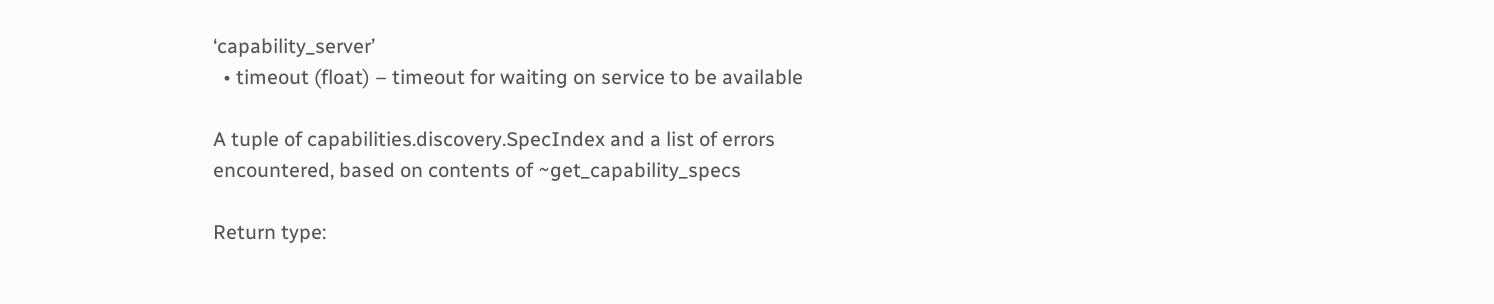‘capability_server’
  • timeout (float) – timeout for waiting on service to be available

A tuple of capabilities.discovery.SpecIndex and a list of errors encountered, based on contents of ~get_capability_specs

Return type: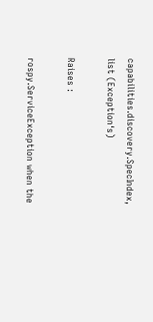capabilities.discovery.SpecIndex, list (Exception‘s)

Raises :

rospy.ServiceException when the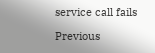service call fails

Previous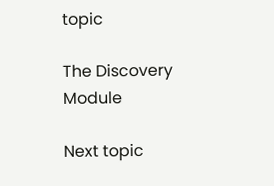topic

The Discovery Module

Next topic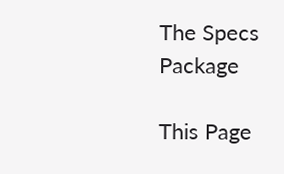The Specs Package

This Page